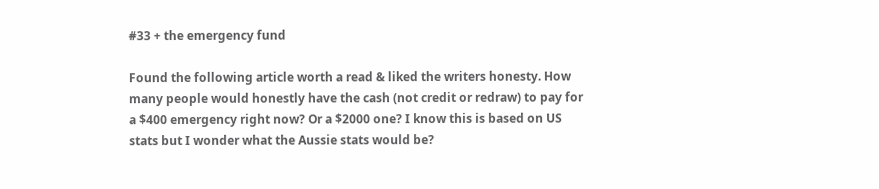#33 + the emergency fund

Found the following article worth a read & liked the writers honesty. How many people would honestly have the cash (not credit or redraw) to pay for a $400 emergency right now? Or a $2000 one? I know this is based on US stats but I wonder what the Aussie stats would be?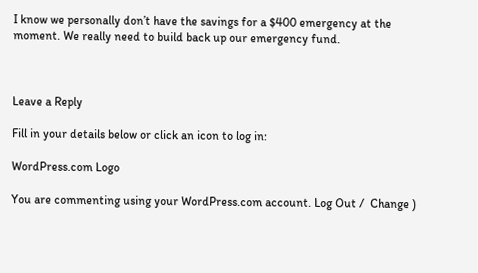I know we personally don’t have the savings for a $400 emergency at the moment. We really need to build back up our emergency fund.



Leave a Reply

Fill in your details below or click an icon to log in:

WordPress.com Logo

You are commenting using your WordPress.com account. Log Out /  Change )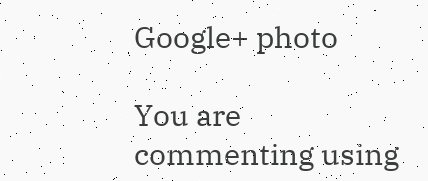Google+ photo

You are commenting using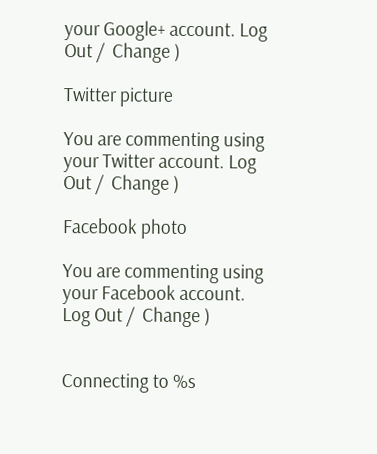your Google+ account. Log Out /  Change )

Twitter picture

You are commenting using your Twitter account. Log Out /  Change )

Facebook photo

You are commenting using your Facebook account. Log Out /  Change )


Connecting to %s